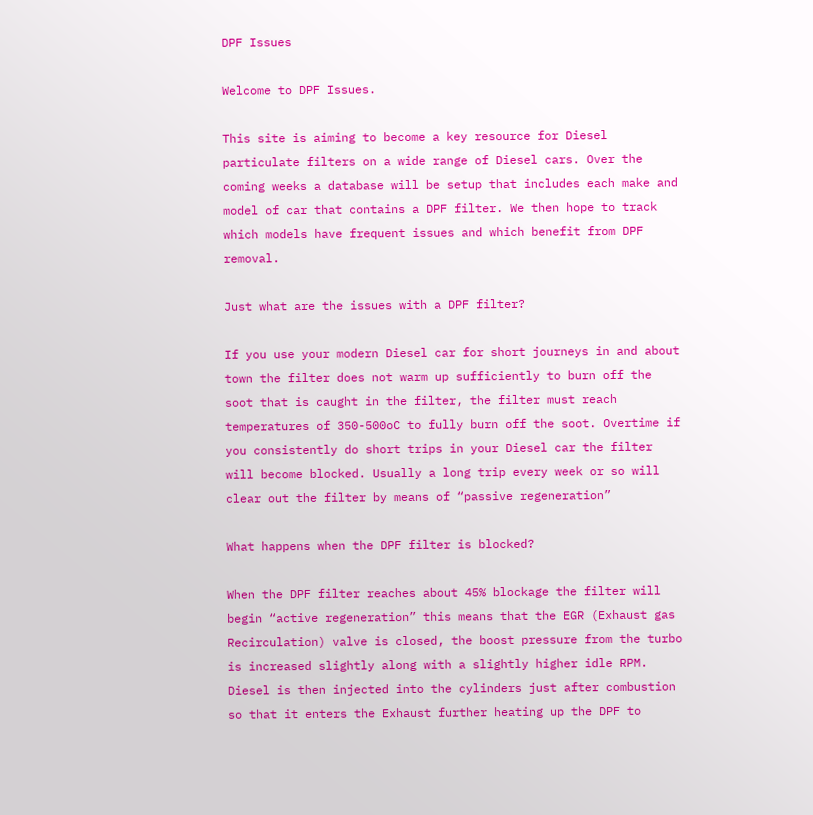DPF Issues

Welcome to DPF Issues.

This site is aiming to become a key resource for Diesel particulate filters on a wide range of Diesel cars. Over the coming weeks a database will be setup that includes each make and model of car that contains a DPF filter. We then hope to track which models have frequent issues and which benefit from DPF removal.

Just what are the issues with a DPF filter?

If you use your modern Diesel car for short journeys in and about town the filter does not warm up sufficiently to burn off the soot that is caught in the filter, the filter must reach temperatures of 350-500oC to fully burn off the soot. Overtime if you consistently do short trips in your Diesel car the filter will become blocked. Usually a long trip every week or so will clear out the filter by means of “passive regeneration”

What happens when the DPF filter is blocked?

When the DPF filter reaches about 45% blockage the filter will begin “active regeneration” this means that the EGR (Exhaust gas Recirculation) valve is closed, the boost pressure from the turbo is increased slightly along with a slightly higher idle RPM. Diesel is then injected into the cylinders just after combustion so that it enters the Exhaust further heating up the DPF to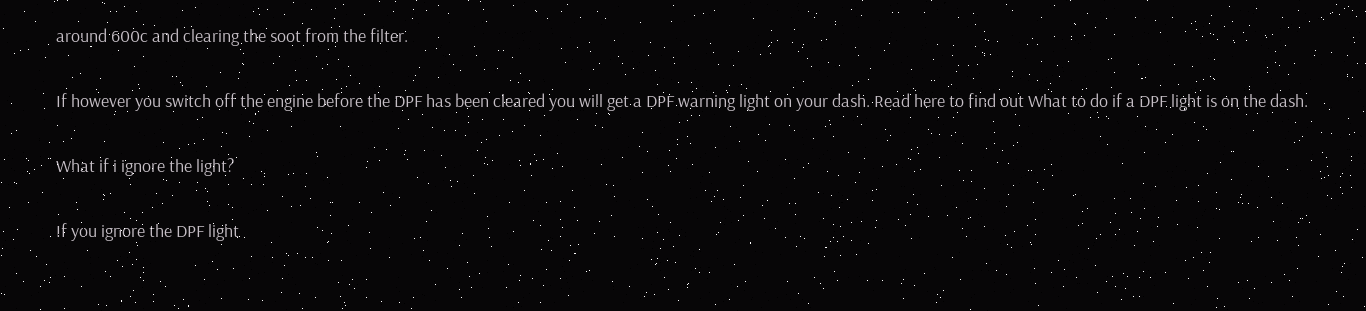around 600c and clearing the soot from the filter.

If however you switch off the engine before the DPF has been cleared you will get a DPF warning light on your dash. Read here to find out What to do if a DPF light is on the dash.

What if i ignore the light?

If you ignore the DPF light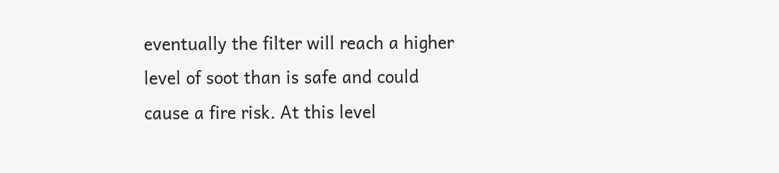eventually the filter will reach a higher level of soot than is safe and could cause a fire risk. At this level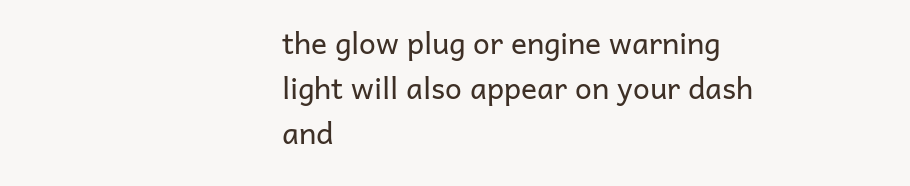the glow plug or engine warning light will also appear on your dash and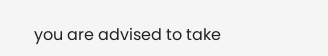you are advised to take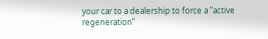your car to a dealership to force a “active regeneration”